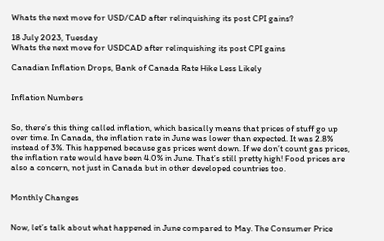Whats the next move for USD/CAD after relinquishing its post CPI gains?

18 July 2023, Tuesday
Whats the next move for USDCAD after relinquishing its post CPI gains

Canadian Inflation Drops, Bank of Canada Rate Hike Less Likely


Inflation Numbers


So, there’s this thing called inflation, which basically means that prices of stuff go up over time. In Canada, the inflation rate in June was lower than expected. It was 2.8% instead of 3%. This happened because gas prices went down. If we don’t count gas prices, the inflation rate would have been 4.0% in June. That’s still pretty high! Food prices are also a concern, not just in Canada but in other developed countries too.


Monthly Changes


Now, let’s talk about what happened in June compared to May. The Consumer Price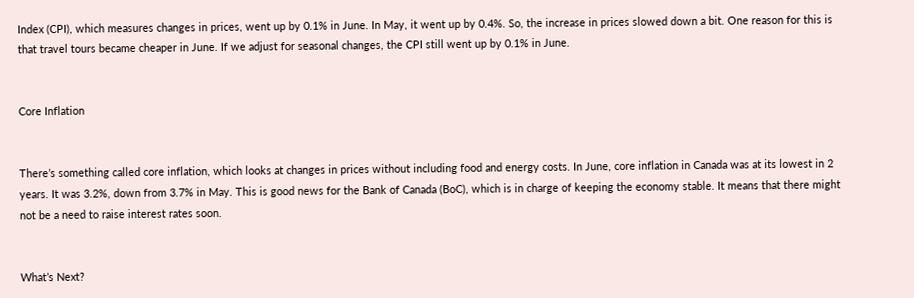Index (CPI), which measures changes in prices, went up by 0.1% in June. In May, it went up by 0.4%. So, the increase in prices slowed down a bit. One reason for this is that travel tours became cheaper in June. If we adjust for seasonal changes, the CPI still went up by 0.1% in June.


Core Inflation


There’s something called core inflation, which looks at changes in prices without including food and energy costs. In June, core inflation in Canada was at its lowest in 2 years. It was 3.2%, down from 3.7% in May. This is good news for the Bank of Canada (BoC), which is in charge of keeping the economy stable. It means that there might not be a need to raise interest rates soon.


What’s Next?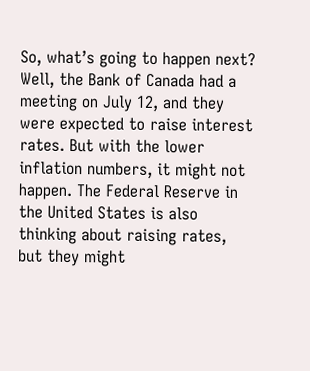So, what’s going to happen next? Well, the Bank of Canada had a meeting on July 12, and they were expected to raise interest rates. But with the lower inflation numbers, it might not happen. The Federal Reserve in the United States is also thinking about raising rates, but they might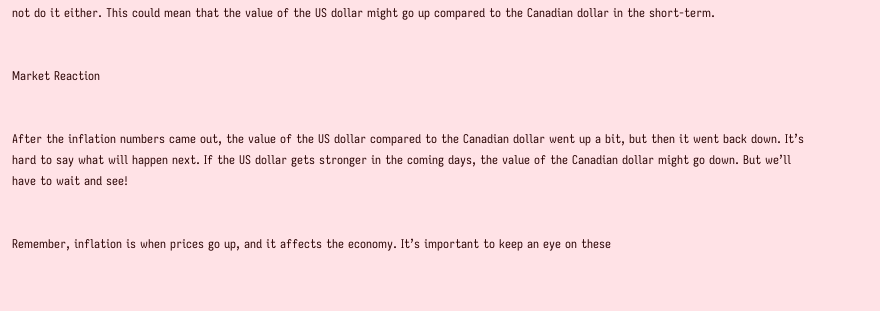not do it either. This could mean that the value of the US dollar might go up compared to the Canadian dollar in the short-term.


Market Reaction


After the inflation numbers came out, the value of the US dollar compared to the Canadian dollar went up a bit, but then it went back down. It’s hard to say what will happen next. If the US dollar gets stronger in the coming days, the value of the Canadian dollar might go down. But we’ll have to wait and see!


Remember, inflation is when prices go up, and it affects the economy. It’s important to keep an eye on these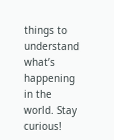things to understand what’s happening in the world. Stay curious!